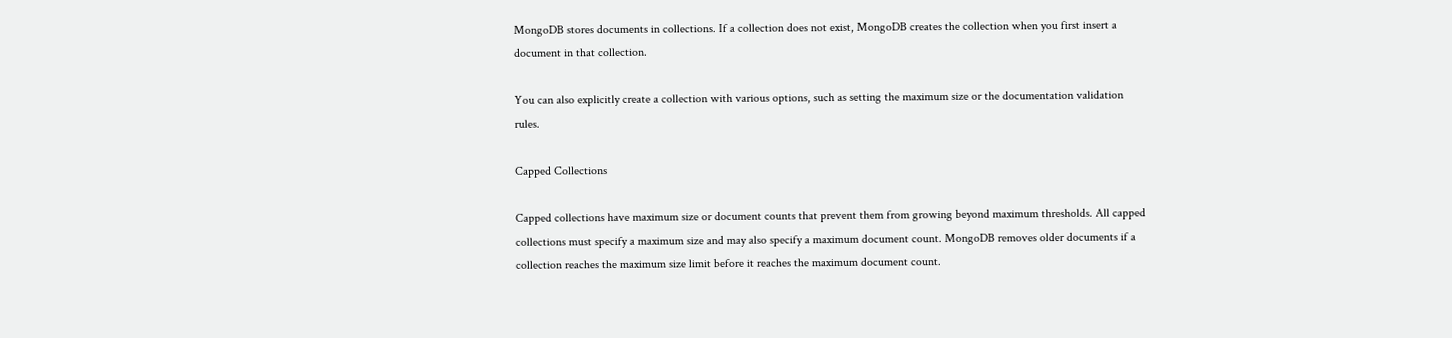MongoDB stores documents in collections. If a collection does not exist, MongoDB creates the collection when you first insert a document in that collection.

You can also explicitly create a collection with various options, such as setting the maximum size or the documentation validation rules.

Capped Collections

Capped collections have maximum size or document counts that prevent them from growing beyond maximum thresholds. All capped collections must specify a maximum size and may also specify a maximum document count. MongoDB removes older documents if a collection reaches the maximum size limit before it reaches the maximum document count.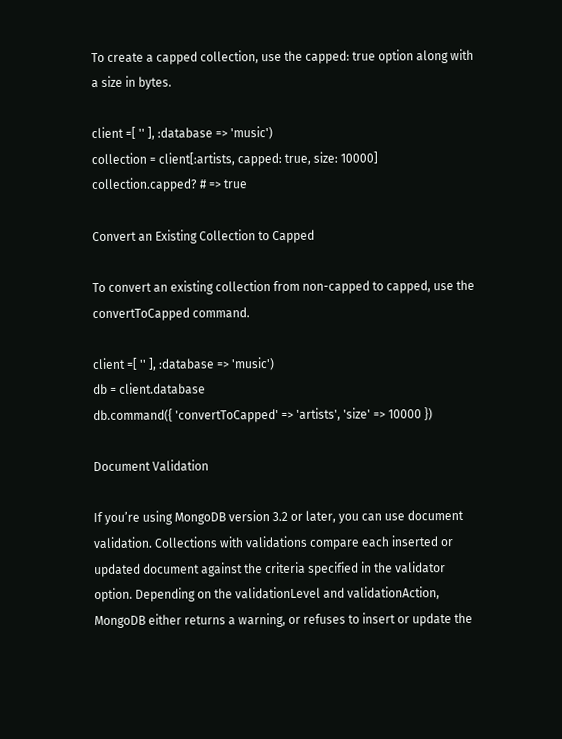To create a capped collection, use the capped: true option along with a size in bytes.

client =[ '' ], :database => 'music')
collection = client[:artists, capped: true, size: 10000]
collection.capped? # => true

Convert an Existing Collection to Capped

To convert an existing collection from non-capped to capped, use the convertToCapped command.

client =[ '' ], :database => 'music')
db = client.database
db.command({ 'convertToCapped' => 'artists', 'size' => 10000 })

Document Validation

If you’re using MongoDB version 3.2 or later, you can use document validation. Collections with validations compare each inserted or updated document against the criteria specified in the validator option. Depending on the validationLevel and validationAction, MongoDB either returns a warning, or refuses to insert or update the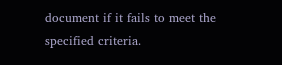document if it fails to meet the specified criteria.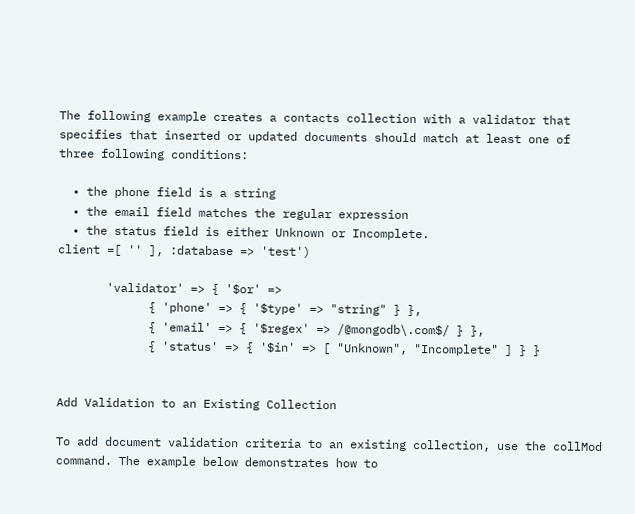The following example creates a contacts collection with a validator that specifies that inserted or updated documents should match at least one of three following conditions:

  • the phone field is a string
  • the email field matches the regular expression
  • the status field is either Unknown or Incomplete.
client =[ '' ], :database => 'test')

       'validator' => { '$or' =>
             { 'phone' => { '$type' => "string" } },
             { 'email' => { '$regex' => /@mongodb\.com$/ } },
             { 'status' => { '$in' => [ "Unknown", "Incomplete" ] } }


Add Validation to an Existing Collection

To add document validation criteria to an existing collection, use the collMod command. The example below demonstrates how to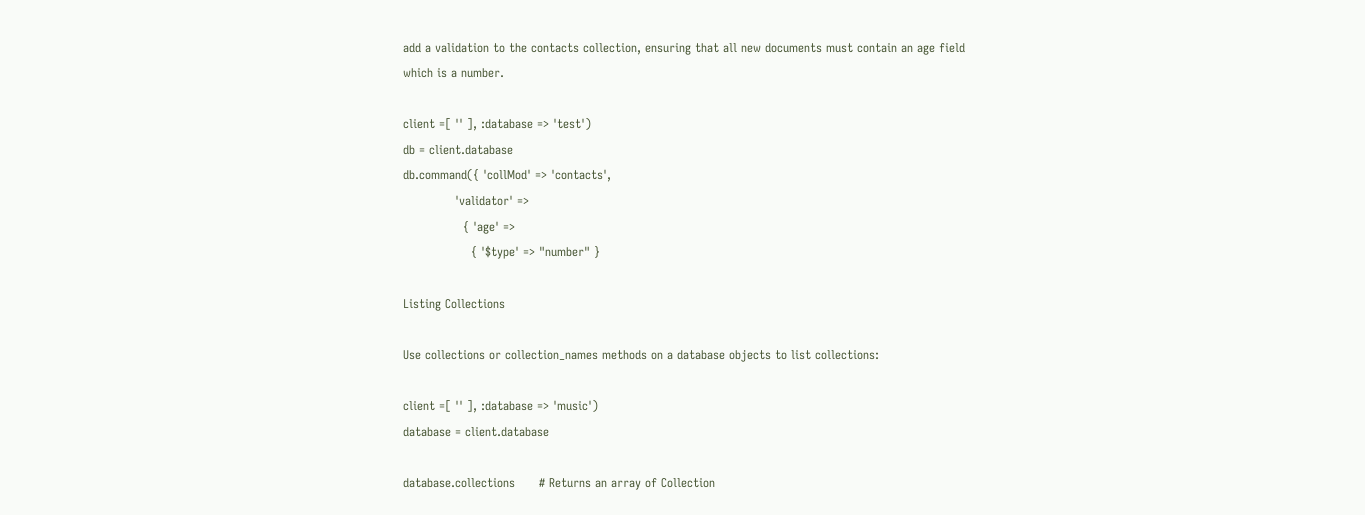add a validation to the contacts collection, ensuring that all new documents must contain an age field which is a number.

client =[ '' ], :database => 'test')
db = client.database
db.command({ 'collMod' => 'contacts',
             'validator' =>
               { 'age' =>
                 { '$type' => "number" }

Listing Collections

Use collections or collection_names methods on a database objects to list collections:

client =[ '' ], :database => 'music')
database = client.database

database.collections      # Returns an array of Collection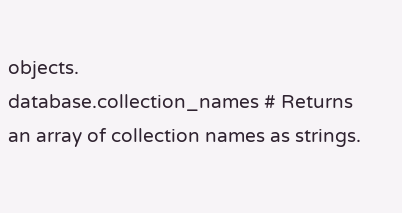objects.
database.collection_names # Returns an array of collection names as strings.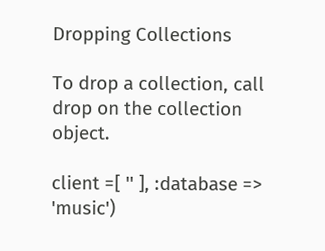Dropping Collections

To drop a collection, call drop on the collection object.

client =[ '' ], :database => 'music')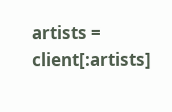artists = client[:artists]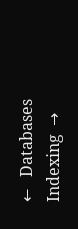←   Databases Indexing  →